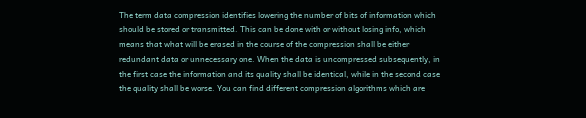The term data compression identifies lowering the number of bits of information which should be stored or transmitted. This can be done with or without losing info, which means that what will be erased in the course of the compression shall be either redundant data or unnecessary one. When the data is uncompressed subsequently, in the first case the information and its quality shall be identical, while in the second case the quality shall be worse. You can find different compression algorithms which are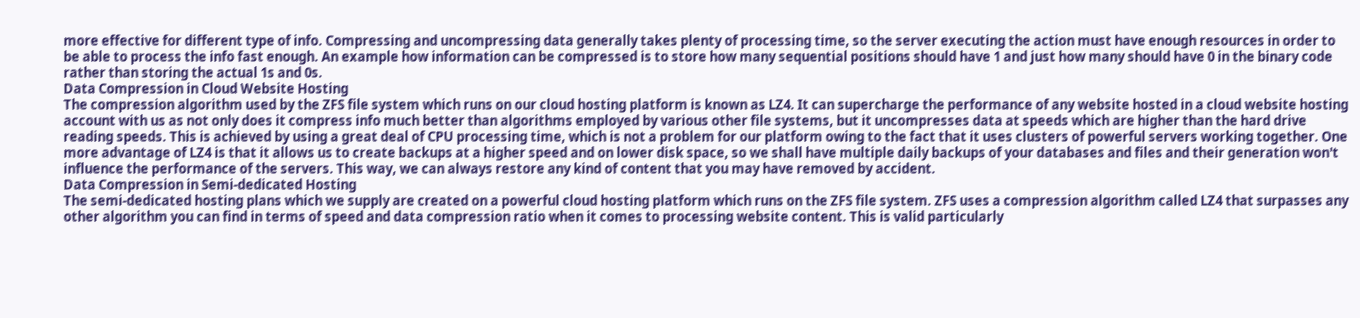more effective for different type of info. Compressing and uncompressing data generally takes plenty of processing time, so the server executing the action must have enough resources in order to be able to process the info fast enough. An example how information can be compressed is to store how many sequential positions should have 1 and just how many should have 0 in the binary code rather than storing the actual 1s and 0s.
Data Compression in Cloud Website Hosting
The compression algorithm used by the ZFS file system which runs on our cloud hosting platform is known as LZ4. It can supercharge the performance of any website hosted in a cloud website hosting account with us as not only does it compress info much better than algorithms employed by various other file systems, but it uncompresses data at speeds which are higher than the hard drive reading speeds. This is achieved by using a great deal of CPU processing time, which is not a problem for our platform owing to the fact that it uses clusters of powerful servers working together. One more advantage of LZ4 is that it allows us to create backups at a higher speed and on lower disk space, so we shall have multiple daily backups of your databases and files and their generation won't influence the performance of the servers. This way, we can always restore any kind of content that you may have removed by accident.
Data Compression in Semi-dedicated Hosting
The semi-dedicated hosting plans which we supply are created on a powerful cloud hosting platform which runs on the ZFS file system. ZFS uses a compression algorithm called LZ4 that surpasses any other algorithm you can find in terms of speed and data compression ratio when it comes to processing website content. This is valid particularly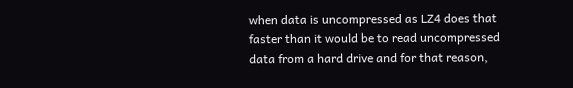when data is uncompressed as LZ4 does that faster than it would be to read uncompressed data from a hard drive and for that reason,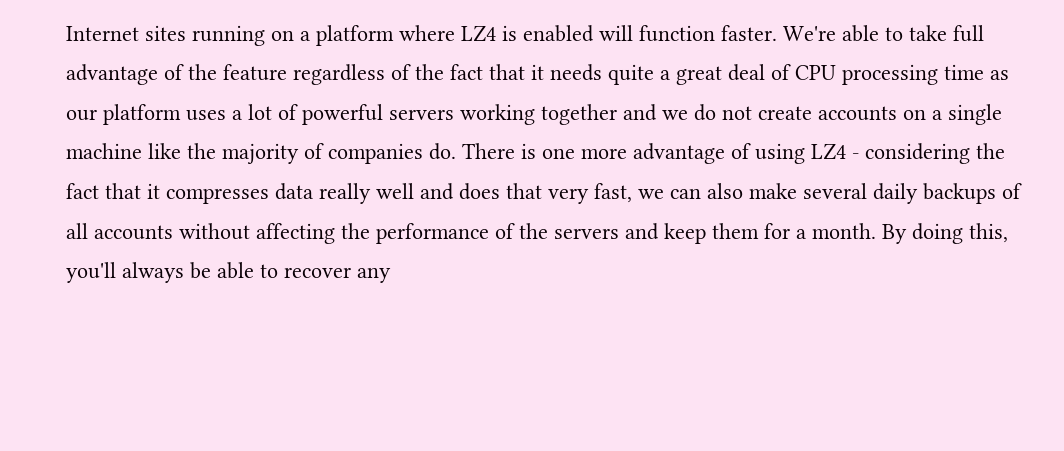Internet sites running on a platform where LZ4 is enabled will function faster. We're able to take full advantage of the feature regardless of the fact that it needs quite a great deal of CPU processing time as our platform uses a lot of powerful servers working together and we do not create accounts on a single machine like the majority of companies do. There is one more advantage of using LZ4 - considering the fact that it compresses data really well and does that very fast, we can also make several daily backups of all accounts without affecting the performance of the servers and keep them for a month. By doing this, you'll always be able to recover any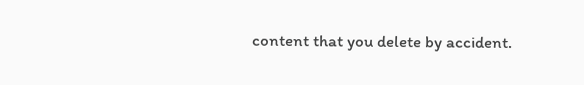content that you delete by accident.